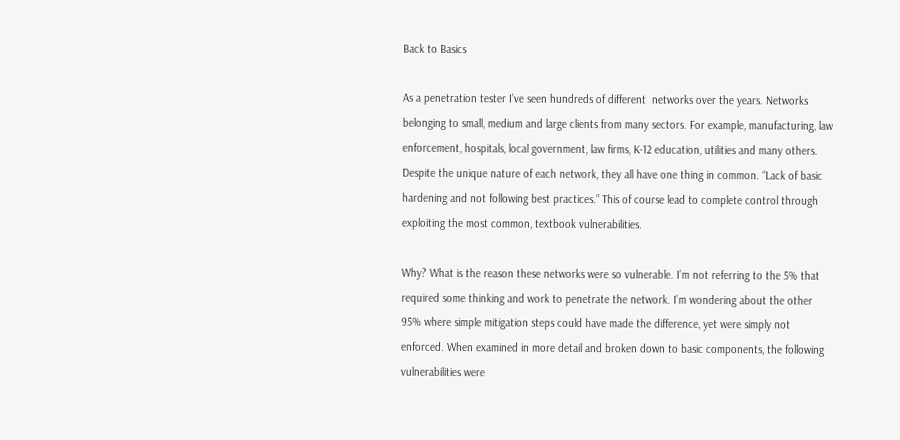Back to Basics

As a penetration tester I’ve seen hundreds of different  networks over the years. Networks belonging to small, medium and large clients from many sectors. For example, manufacturing, law enforcement, hospitals, local government, law firms, K-12 education, utilities and many others. Despite the unique nature of each network, they all have one thing in common. “Lack of basic hardening and not following best practices.” This of course lead to complete control through exploiting the most common, textbook vulnerabilities.

Why? What is the reason these networks were so vulnerable. I’m not referring to the 5% that required some thinking and work to penetrate the network. I’m wondering about the other 95% where simple mitigation steps could have made the difference, yet were simply not enforced. When examined in more detail and broken down to basic components, the following vulnerabilities were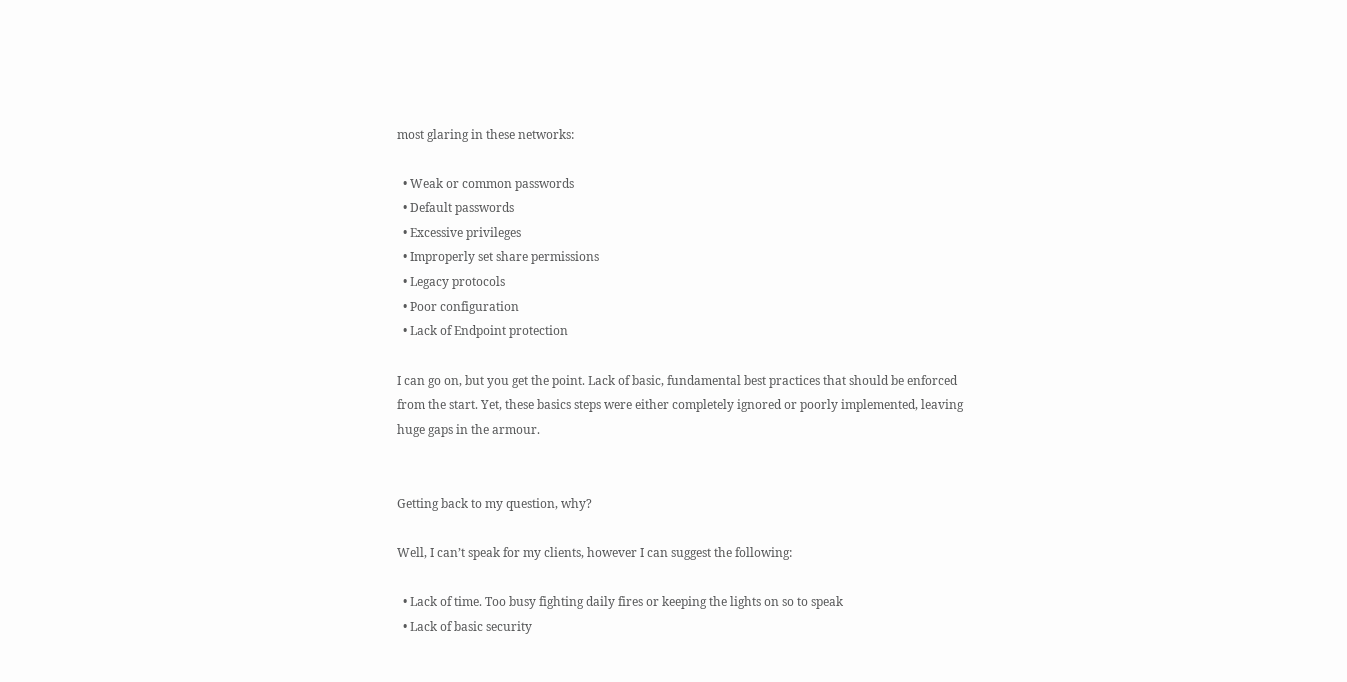most glaring in these networks:

  • Weak or common passwords
  • Default passwords
  • Excessive privileges
  • Improperly set share permissions
  • Legacy protocols
  • Poor configuration
  • Lack of Endpoint protection

I can go on, but you get the point. Lack of basic, fundamental best practices that should be enforced from the start. Yet, these basics steps were either completely ignored or poorly implemented, leaving huge gaps in the armour.


Getting back to my question, why?

Well, I can’t speak for my clients, however I can suggest the following:

  • Lack of time. Too busy fighting daily fires or keeping the lights on so to speak
  • Lack of basic security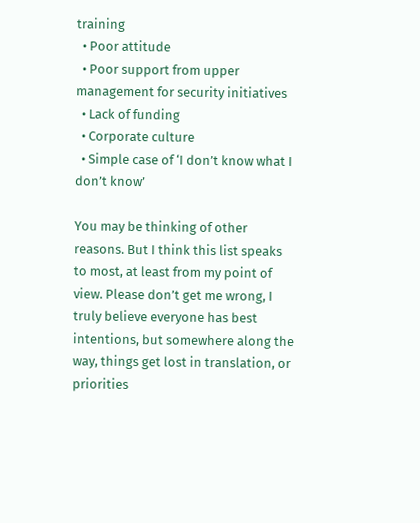training
  • Poor attitude
  • Poor support from upper management for security initiatives
  • Lack of funding
  • Corporate culture
  • Simple case of ‘I don’t know what I don’t know’

You may be thinking of other reasons. But I think this list speaks to most, at least from my point of view. Please don’t get me wrong, I truly believe everyone has best intentions, but somewhere along the way, things get lost in translation, or priorities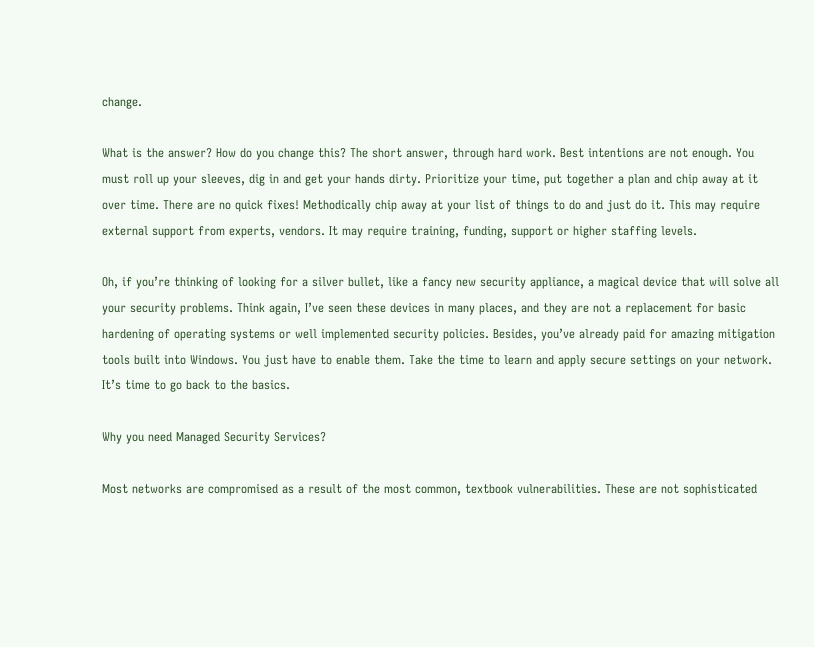change.

What is the answer? How do you change this? The short answer, through hard work. Best intentions are not enough. You must roll up your sleeves, dig in and get your hands dirty. Prioritize your time, put together a plan and chip away at it over time. There are no quick fixes! Methodically chip away at your list of things to do and just do it. This may require external support from experts, vendors. It may require training, funding, support or higher staffing levels.

Oh, if you’re thinking of looking for a silver bullet, like a fancy new security appliance, a magical device that will solve all your security problems. Think again, I’ve seen these devices in many places, and they are not a replacement for basic hardening of operating systems or well implemented security policies. Besides, you’ve already paid for amazing mitigation tools built into Windows. You just have to enable them. Take the time to learn and apply secure settings on your network. It’s time to go back to the basics.

Why you need Managed Security Services?

Most networks are compromised as a result of the most common, textbook vulnerabilities. These are not sophisticated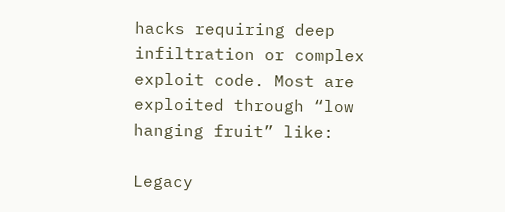hacks requiring deep infiltration or complex exploit code. Most are exploited through “low hanging fruit” like:

Legacy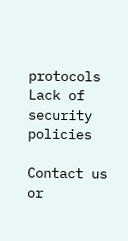protocols
Lack of security policies

Contact us or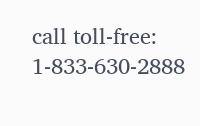call toll-free: 1-833-630-2888